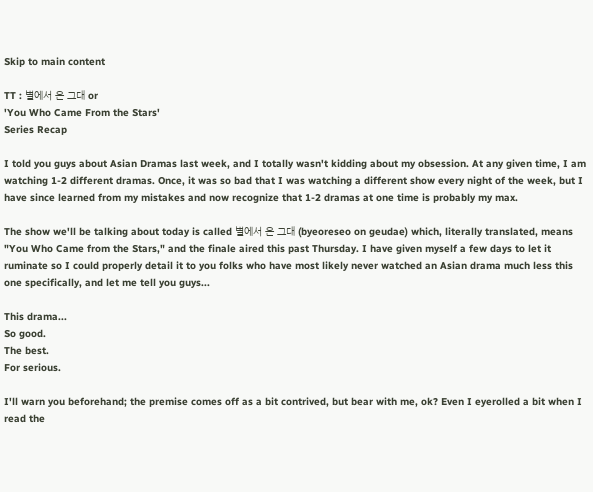Skip to main content

TT : 별에서 온 그대 or
'You Who Came From the Stars'
Series Recap

I told you guys about Asian Dramas last week, and I totally wasn't kidding about my obsession. At any given time, I am watching 1-2 different dramas. Once, it was so bad that I was watching a different show every night of the week, but I have since learned from my mistakes and now recognize that 1-2 dramas at one time is probably my max.

The show we'll be talking about today is called 별에서 온 그대 (byeoreseo on geudae) which, literally translated, means "You Who Came from the Stars," and the finale aired this past Thursday. I have given myself a few days to let it ruminate so I could properly detail it to you folks who have most likely never watched an Asian drama much less this one specifically, and let me tell you guys...

This drama...
So good.
The best.
For serious.

I'll warn you beforehand; the premise comes off as a bit contrived, but bear with me, ok? Even I eyerolled a bit when I read the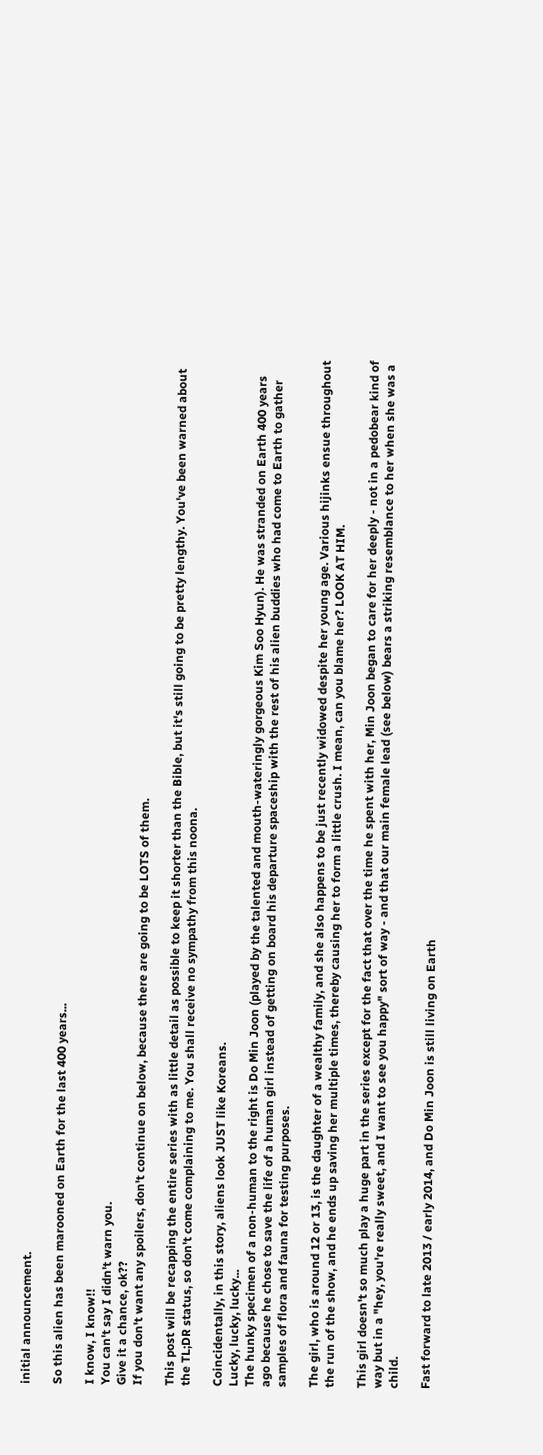initial announcement.

So this alien has been marooned on Earth for the last 400 years...

I know, I know!!
You can't say I didn't warn you.
Give it a chance, ok??
If you don't want any spoilers, don't continue on below, because there are going to be LOTS of them.

This post will be recapping the entire series with as little detail as possible to keep it shorter than the Bible, but it's still going to be pretty lengthy. You've been warned about the TL;DR status, so don't come complaining to me. You shall receive no sympathy from this noona.

Coincidentally, in this story, aliens look JUST like Koreans.
Lucky, lucky, lucky...
The hunky specimen of a non-human to the right is Do Min Joon (played by the talented and mouth-wateringly gorgeous Kim Soo Hyun). He was stranded on Earth 400 years ago because he chose to save the life of a human girl instead of getting on board his departure spaceship with the rest of his alien buddies who had come to Earth to gather samples of flora and fauna for testing purposes.

The girl, who is around 12 or 13, is the daughter of a wealthy family, and she also happens to be just recently widowed despite her young age. Various hijinks ensue throughout the run of the show, and he ends up saving her multiple times, thereby causing her to form a little crush. I mean, can you blame her? LOOK AT HIM.

This girl doesn't so much play a huge part in the series except for the fact that over the time he spent with her, Min Joon began to care for her deeply - not in a pedobear kind of way but in a "hey, you're really sweet, and I want to see you happy" sort of way - and that our main female lead (see below) bears a striking resemblance to her when she was a child.

Fast forward to late 2013 / early 2014, and Do Min Joon is still living on Earth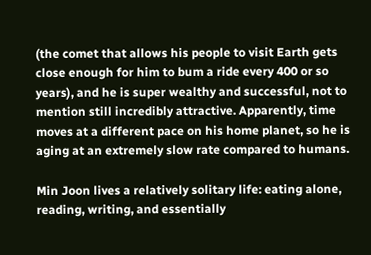(the comet that allows his people to visit Earth gets close enough for him to bum a ride every 400 or so years), and he is super wealthy and successful, not to mention still incredibly attractive. Apparently, time moves at a different pace on his home planet, so he is aging at an extremely slow rate compared to humans.

Min Joon lives a relatively solitary life: eating alone, reading, writing, and essentially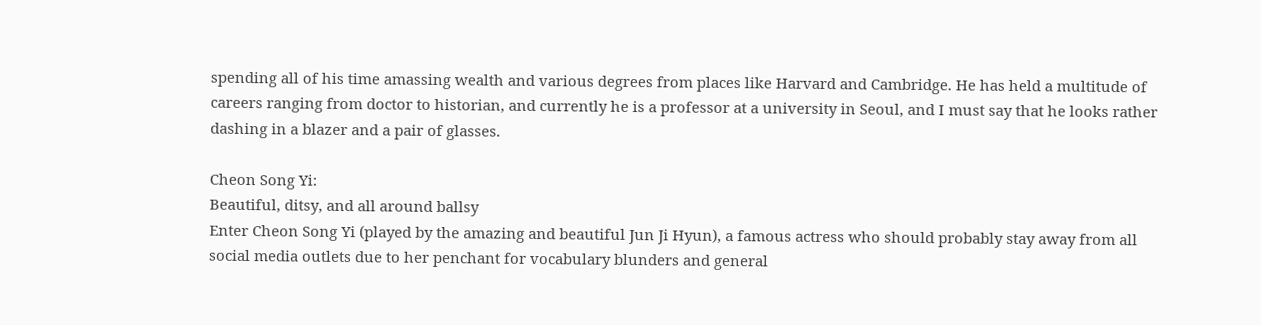spending all of his time amassing wealth and various degrees from places like Harvard and Cambridge. He has held a multitude of careers ranging from doctor to historian, and currently he is a professor at a university in Seoul, and I must say that he looks rather dashing in a blazer and a pair of glasses.

Cheon Song Yi:
Beautiful, ditsy, and all around ballsy
Enter Cheon Song Yi (played by the amazing and beautiful Jun Ji Hyun), a famous actress who should probably stay away from all social media outlets due to her penchant for vocabulary blunders and general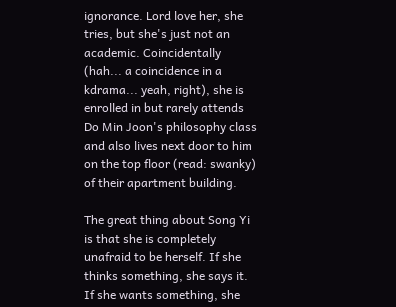ignorance. Lord love her, she tries, but she's just not an academic. Coincidentally (hah... a coincidence in a kdrama... yeah, right), she is enrolled in but rarely attends Do Min Joon's philosophy class and also lives next door to him on the top floor (read: swanky) of their apartment building.

The great thing about Song Yi is that she is completely unafraid to be herself. If she thinks something, she says it. If she wants something, she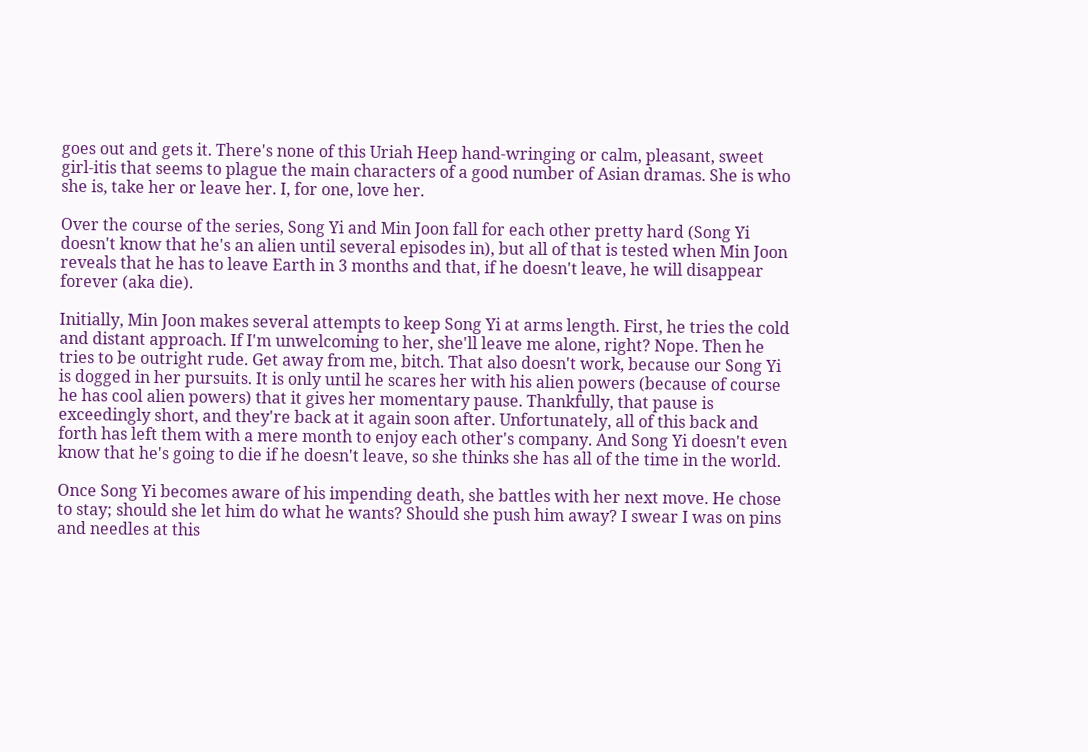goes out and gets it. There's none of this Uriah Heep hand-wringing or calm, pleasant, sweet girl-itis that seems to plague the main characters of a good number of Asian dramas. She is who she is, take her or leave her. I, for one, love her.

Over the course of the series, Song Yi and Min Joon fall for each other pretty hard (Song Yi doesn't know that he's an alien until several episodes in), but all of that is tested when Min Joon reveals that he has to leave Earth in 3 months and that, if he doesn't leave, he will disappear forever (aka die).

Initially, Min Joon makes several attempts to keep Song Yi at arms length. First, he tries the cold and distant approach. If I'm unwelcoming to her, she'll leave me alone, right? Nope. Then he tries to be outright rude. Get away from me, bitch. That also doesn't work, because our Song Yi is dogged in her pursuits. It is only until he scares her with his alien powers (because of course he has cool alien powers) that it gives her momentary pause. Thankfully, that pause is exceedingly short, and they're back at it again soon after. Unfortunately, all of this back and forth has left them with a mere month to enjoy each other's company. And Song Yi doesn't even know that he's going to die if he doesn't leave, so she thinks she has all of the time in the world.

Once Song Yi becomes aware of his impending death, she battles with her next move. He chose to stay; should she let him do what he wants? Should she push him away? I swear I was on pins and needles at this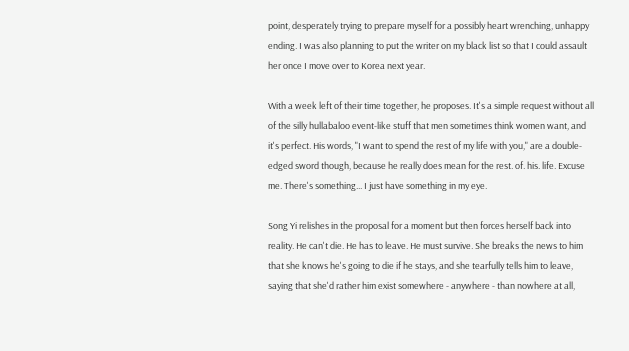point, desperately trying to prepare myself for a possibly heart wrenching, unhappy ending. I was also planning to put the writer on my black list so that I could assault her once I move over to Korea next year.

With a week left of their time together, he proposes. It's a simple request without all of the silly hullabaloo event-like stuff that men sometimes think women want, and it's perfect. His words, "I want to spend the rest of my life with you," are a double-edged sword though, because he really does mean for the rest. of. his. life. Excuse me. There's something... I just have something in my eye.

Song Yi relishes in the proposal for a moment but then forces herself back into reality. He can't die. He has to leave. He must survive. She breaks the news to him that she knows he's going to die if he stays, and she tearfully tells him to leave, saying that she'd rather him exist somewhere - anywhere - than nowhere at all,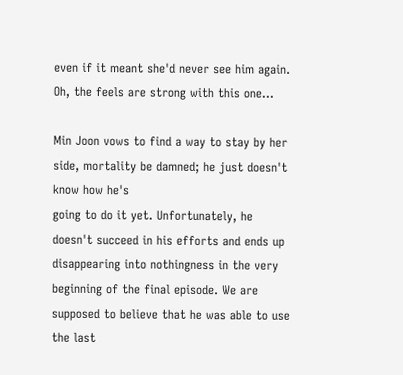even if it meant she'd never see him again. Oh, the feels are strong with this one...

Min Joon vows to find a way to stay by her side, mortality be damned; he just doesn't know how he's
going to do it yet. Unfortunately, he doesn't succeed in his efforts and ends up disappearing into nothingness in the very beginning of the final episode. We are supposed to believe that he was able to use the last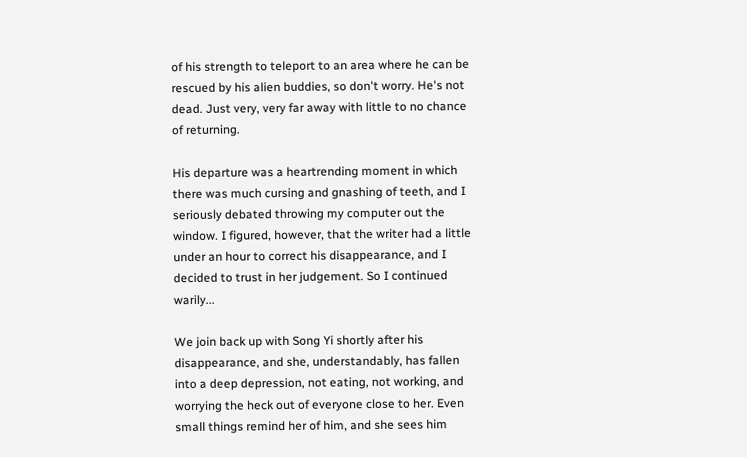of his strength to teleport to an area where he can be rescued by his alien buddies, so don't worry. He's not dead. Just very, very far away with little to no chance of returning.

His departure was a heartrending moment in which there was much cursing and gnashing of teeth, and I seriously debated throwing my computer out the window. I figured, however, that the writer had a little under an hour to correct his disappearance, and I decided to trust in her judgement. So I continued warily...

We join back up with Song Yi shortly after his disappearance, and she, understandably, has fallen into a deep depression, not eating, not working, and worrying the heck out of everyone close to her. Even small things remind her of him, and she sees him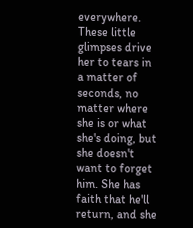everywhere. These little glimpses drive her to tears in a matter of seconds, no matter where she is or what she's doing, but she doesn't want to forget him. She has faith that he'll return, and she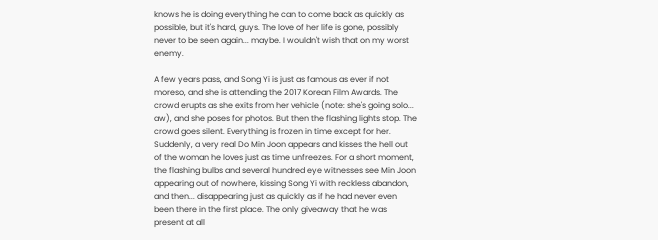knows he is doing everything he can to come back as quickly as possible, but it's hard, guys. The love of her life is gone, possibly never to be seen again... maybe. I wouldn't wish that on my worst enemy.

A few years pass, and Song Yi is just as famous as ever if not moreso, and she is attending the 2017 Korean Film Awards. The crowd erupts as she exits from her vehicle (note: she's going solo... aw), and she poses for photos. But then the flashing lights stop. The crowd goes silent. Everything is frozen in time except for her. Suddenly, a very real Do Min Joon appears and kisses the hell out of the woman he loves just as time unfreezes. For a short moment, the flashing bulbs and several hundred eye witnesses see Min Joon appearing out of nowhere, kissing Song Yi with reckless abandon, and then... disappearing just as quickly as if he had never even been there in the first place. The only giveaway that he was present at all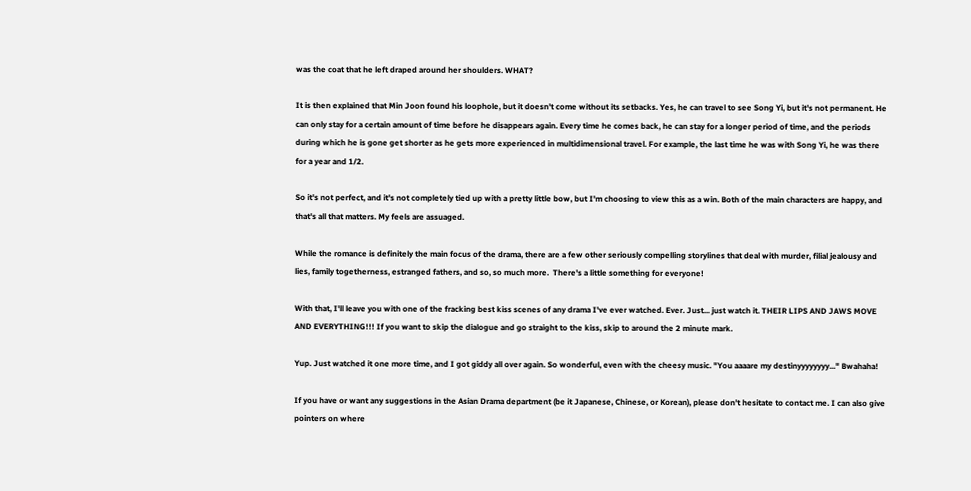was the coat that he left draped around her shoulders. WHAT?

It is then explained that Min Joon found his loophole, but it doesn't come without its setbacks. Yes, he can travel to see Song Yi, but it's not permanent. He can only stay for a certain amount of time before he disappears again. Every time he comes back, he can stay for a longer period of time, and the periods during which he is gone get shorter as he gets more experienced in multidimensional travel. For example, the last time he was with Song Yi, he was there for a year and 1/2.

So it's not perfect, and it's not completely tied up with a pretty little bow, but I'm choosing to view this as a win. Both of the main characters are happy, and that's all that matters. My feels are assuaged.

While the romance is definitely the main focus of the drama, there are a few other seriously compelling storylines that deal with murder, filial jealousy and lies, family togetherness, estranged fathers, and so, so much more.  There's a little something for everyone!

With that, I'll leave you with one of the fracking best kiss scenes of any drama I've ever watched. Ever. Just... just watch it. THEIR LIPS AND JAWS MOVE AND EVERYTHING!!! If you want to skip the dialogue and go straight to the kiss, skip to around the 2 minute mark.

Yup. Just watched it one more time, and I got giddy all over again. So wonderful, even with the cheesy music. "You aaaare my destinyyyyyyyy..." Bwahaha!

If you have or want any suggestions in the Asian Drama department (be it Japanese, Chinese, or Korean), please don't hesitate to contact me. I can also give pointers on where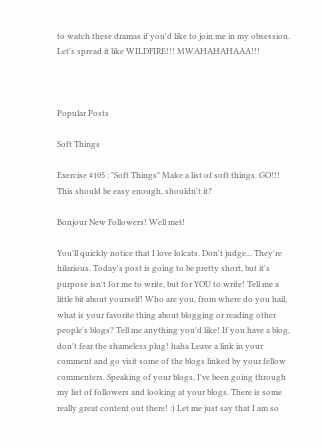to watch these dramas if you'd like to join me in my obsession. Let's spread it like WILDFIRE!!! MWAHAHAHAAA!!!



Popular Posts

Soft Things

Exercise #105 : "Soft Things" Make a list of soft things. GO!!! This should be easy enough, shouldn't it?

Bonjour New Followers! Well met!

You'll quickly notice that I love lolcats. Don't judge... They're hilarious. Today's post is going to be pretty short, but it's purpose isn't for me to write, but for YOU to write! Tell me a little bit about yourself! Who are you, from where do you hail, what is your favorite thing about blogging or reading other people's blogs? Tell me anything you'd like! If you have a blog, don't fear the shameless plug! haha Leave a link in your comment and go visit some of the blogs linked by your fellow commenters. Speaking of your blogs, I've been going through my list of followers and looking at your blogs. There is some really great content out there! :) Let me just say that I am so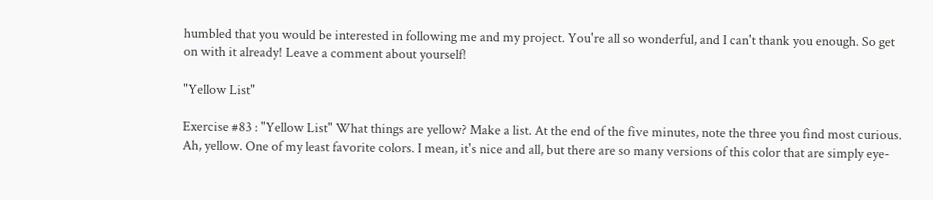humbled that you would be interested in following me and my project. You're all so wonderful, and I can't thank you enough. So get on with it already! Leave a comment about yourself!

"Yellow List"

Exercise #83 : "Yellow List" What things are yellow? Make a list. At the end of the five minutes, note the three you find most curious. Ah, yellow. One of my least favorite colors. I mean, it's nice and all, but there are so many versions of this color that are simply eye-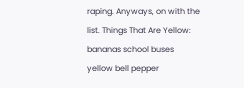raping. Anyways, on with the list. Things That Are Yellow: bananas school buses yellow bell pepper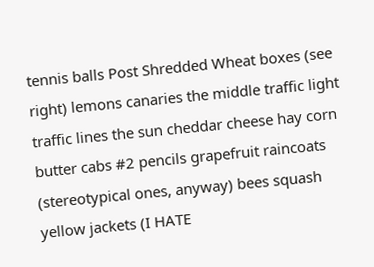tennis balls Post Shredded Wheat boxes (see right) lemons canaries the middle traffic light traffic lines the sun cheddar cheese hay corn butter cabs #2 pencils grapefruit raincoats (stereotypical ones, anyway) bees squash yellow jackets (I HATE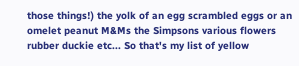those things!) the yolk of an egg scrambled eggs or an omelet peanut M&Ms the Simpsons various flowers rubber duckie etc... So that's my list of yellow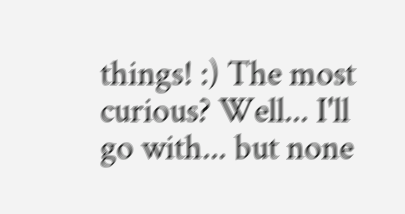things! :) The most curious? Well... I'll go with... but none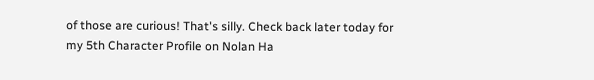of those are curious! That's silly. Check back later today for my 5th Character Profile on Nolan Ha